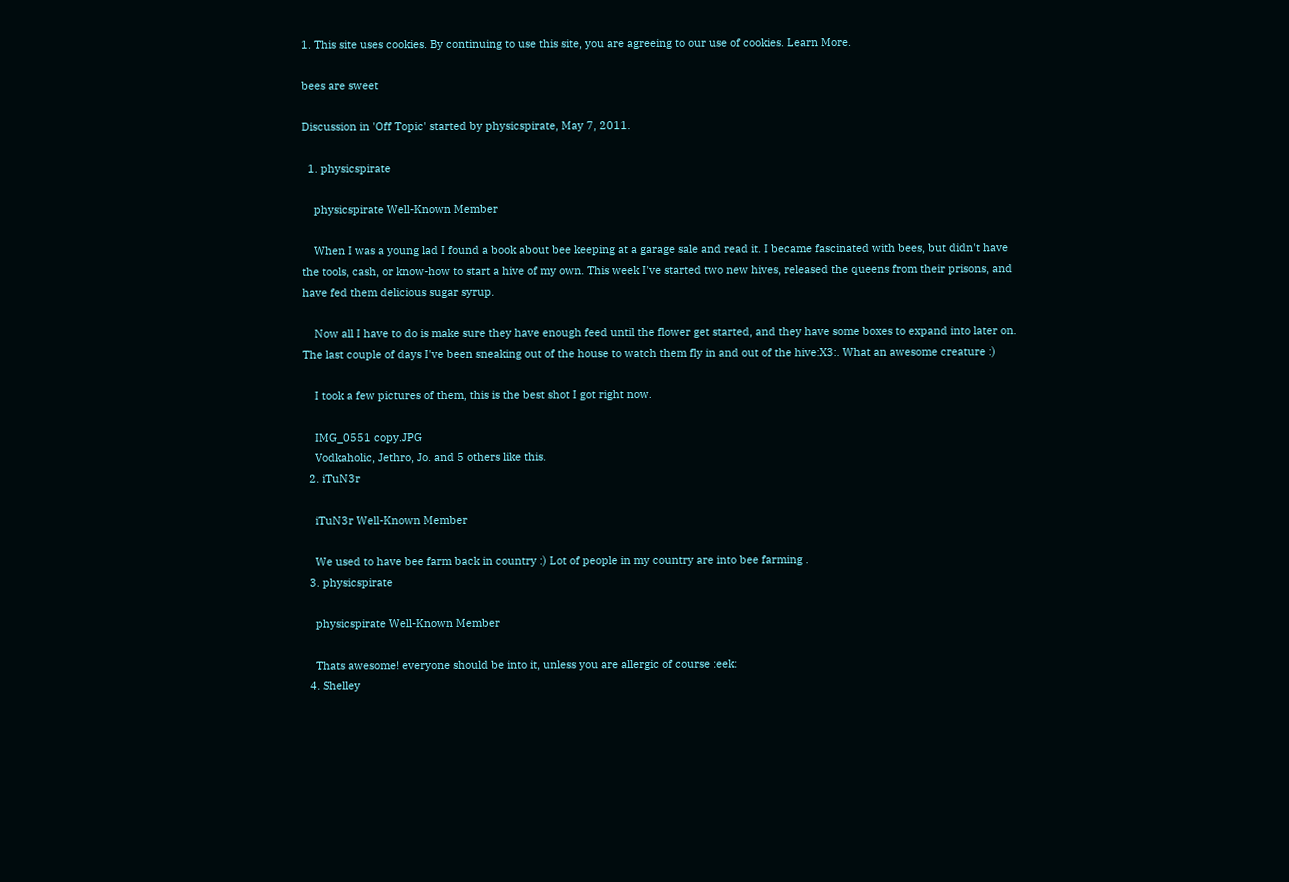1. This site uses cookies. By continuing to use this site, you are agreeing to our use of cookies. Learn More.

bees are sweet

Discussion in 'Off Topic' started by physicspirate, May 7, 2011.

  1. physicspirate

    physicspirate Well-Known Member

    When I was a young lad I found a book about bee keeping at a garage sale and read it. I became fascinated with bees, but didn't have the tools, cash, or know-how to start a hive of my own. This week I've started two new hives, released the queens from their prisons, and have fed them delicious sugar syrup.

    Now all I have to do is make sure they have enough feed until the flower get started, and they have some boxes to expand into later on. The last couple of days I've been sneaking out of the house to watch them fly in and out of the hive:X3:. What an awesome creature :)

    I took a few pictures of them, this is the best shot I got right now.

    IMG_0551 copy.JPG
    Vodkaholic, Jethro, Jo. and 5 others like this.
  2. iTuN3r

    iTuN3r Well-Known Member

    We used to have bee farm back in country :) Lot of people in my country are into bee farming .
  3. physicspirate

    physicspirate Well-Known Member

    Thats awesome! everyone should be into it, unless you are allergic of course :eek:
  4. Shelley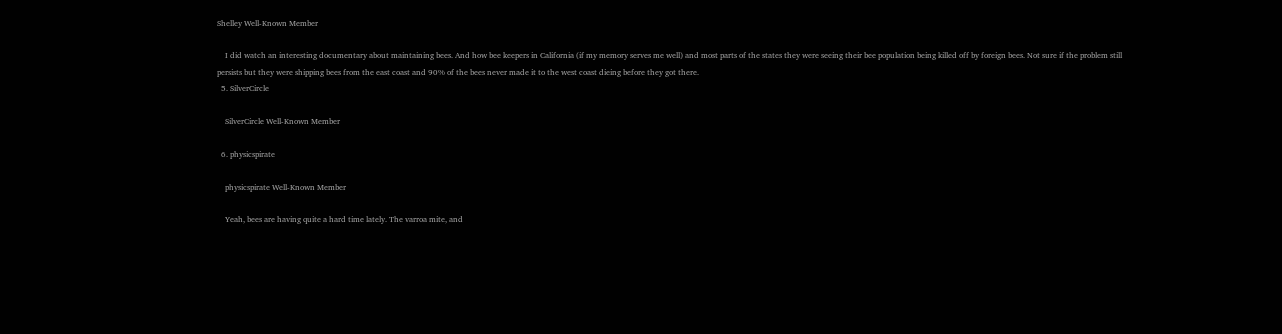Shelley Well-Known Member

    I did watch an interesting documentary about maintaining bees. And how bee keepers in California (if my memory serves me well) and most parts of the states they were seeing their bee population being killed off by foreign bees. Not sure if the problem still persists but they were shipping bees from the east coast and 90% of the bees never made it to the west coast dieing before they got there.
  5. SilverCircle

    SilverCircle Well-Known Member

  6. physicspirate

    physicspirate Well-Known Member

    Yeah, bees are having quite a hard time lately. The varroa mite, and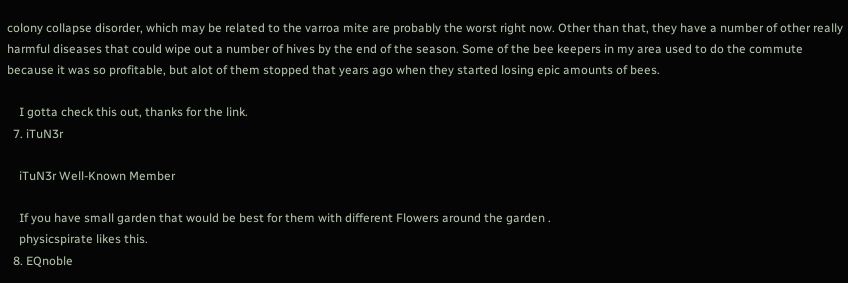colony collapse disorder, which may be related to the varroa mite are probably the worst right now. Other than that, they have a number of other really harmful diseases that could wipe out a number of hives by the end of the season. Some of the bee keepers in my area used to do the commute because it was so profitable, but alot of them stopped that years ago when they started losing epic amounts of bees.

    I gotta check this out, thanks for the link.
  7. iTuN3r

    iTuN3r Well-Known Member

    If you have small garden that would be best for them with different Flowers around the garden .
    physicspirate likes this.
  8. EQnoble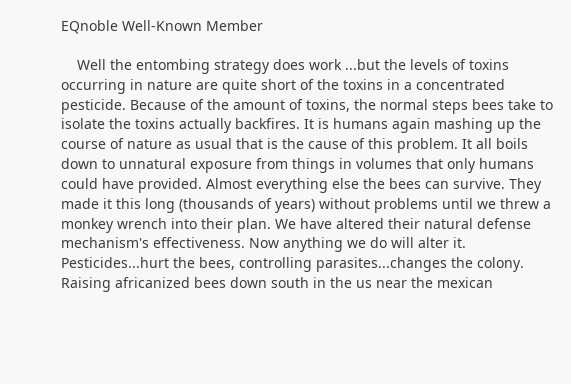EQnoble Well-Known Member

    Well the entombing strategy does work ...but the levels of toxins occurring in nature are quite short of the toxins in a concentrated pesticide. Because of the amount of toxins, the normal steps bees take to isolate the toxins actually backfires. It is humans again mashing up the course of nature as usual that is the cause of this problem. It all boils down to unnatural exposure from things in volumes that only humans could have provided. Almost everything else the bees can survive. They made it this long (thousands of years) without problems until we threw a monkey wrench into their plan. We have altered their natural defense mechanism's effectiveness. Now anything we do will alter it. Pesticides...hurt the bees, controlling parasites...changes the colony. Raising africanized bees down south in the us near the mexican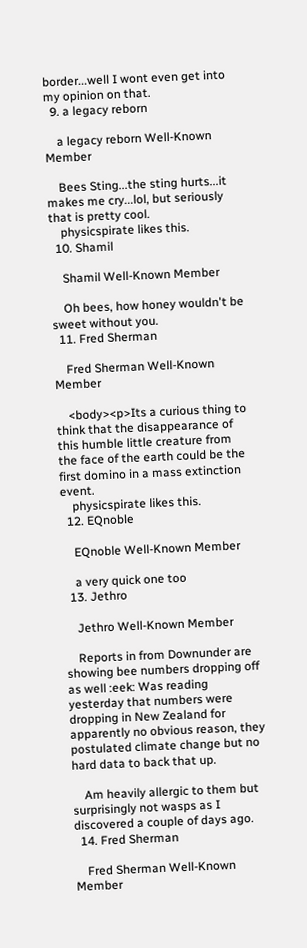border...well I wont even get into my opinion on that.
  9. a legacy reborn

    a legacy reborn Well-Known Member

    Bees Sting...the sting hurts...it makes me cry...lol, but seriously that is pretty cool.
    physicspirate likes this.
  10. Shamil

    Shamil Well-Known Member

    Oh bees, how honey wouldn't be sweet without you.
  11. Fred Sherman

    Fred Sherman Well-Known Member

    <body><p>Its a curious thing to think that the disappearance of this humble little creature from the face of the earth could be the first domino in a mass extinction event.
    physicspirate likes this.
  12. EQnoble

    EQnoble Well-Known Member

    a very quick one too
  13. Jethro

    Jethro Well-Known Member

    Reports in from Downunder are showing bee numbers dropping off as well :eek: Was reading yesterday that numbers were dropping in New Zealand for apparently no obvious reason, they postulated climate change but no hard data to back that up.

    Am heavily allergic to them but surprisingly not wasps as I discovered a couple of days ago.
  14. Fred Sherman

    Fred Sherman Well-Known Member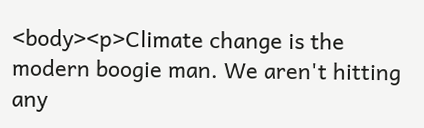<body><p>Climate change is the modern boogie man. We aren't hitting any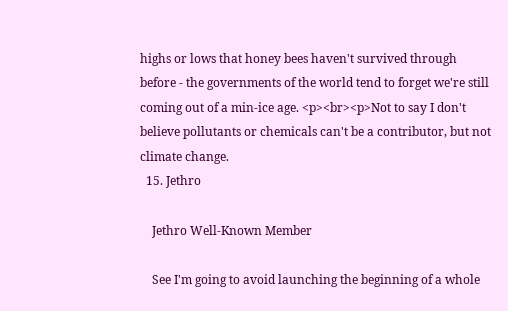highs or lows that honey bees haven't survived through before - the governments of the world tend to forget we're still coming out of a min-ice age. <p><br><p>Not to say I don't believe pollutants or chemicals can't be a contributor, but not climate change.
  15. Jethro

    Jethro Well-Known Member

    See I'm going to avoid launching the beginning of a whole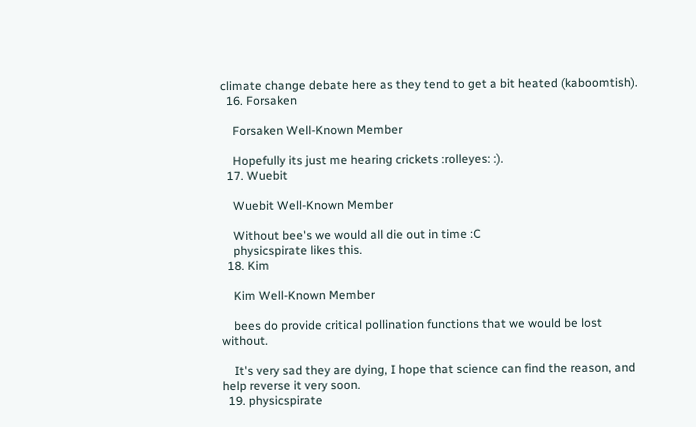climate change debate here as they tend to get a bit heated (kaboomtish).
  16. Forsaken

    Forsaken Well-Known Member

    Hopefully its just me hearing crickets :rolleyes: :).
  17. Wuebit

    Wuebit Well-Known Member

    Without bee's we would all die out in time :C
    physicspirate likes this.
  18. Kim

    Kim Well-Known Member

    bees do provide critical pollination functions that we would be lost without.

    It's very sad they are dying, I hope that science can find the reason, and help reverse it very soon.
  19. physicspirate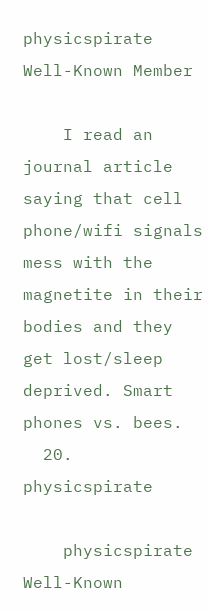physicspirate Well-Known Member

    I read an journal article saying that cell phone/wifi signals mess with the magnetite in their bodies and they get lost/sleep deprived. Smart phones vs. bees.
  20. physicspirate

    physicspirate Well-Known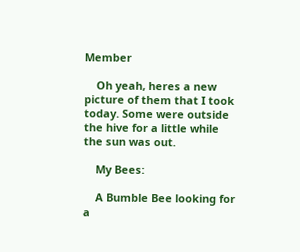Member

    Oh yeah, heres a new picture of them that I took today. Some were outside the hive for a little while the sun was out.

    My Bees:

    A Bumble Bee looking for a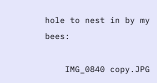hole to nest in by my bees:

    IMG_0840 copy.JPG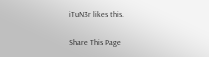iTuN3r likes this.

Share This Page